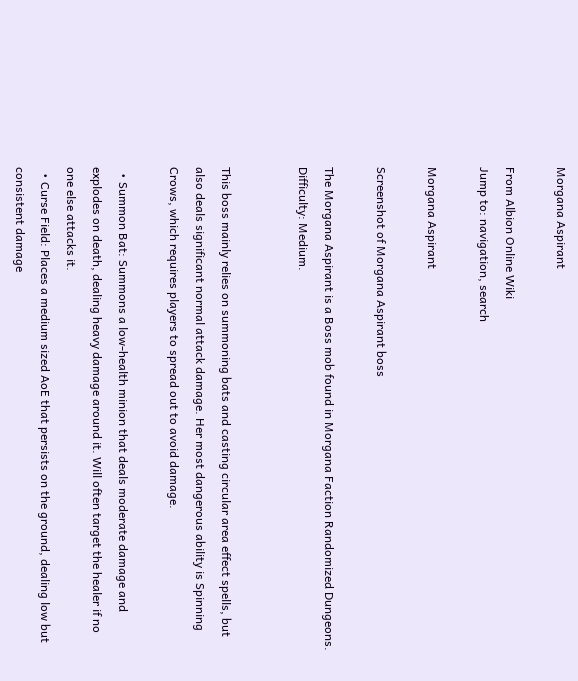Morgana Aspirant

From Albion Online Wiki
Jump to: navigation, search

Morgana Aspirant

Screenshot of Morgana Aspirant boss

The Morgana Aspirant is a Boss mob found in Morgana Faction Randomized Dungeons. Difficulty: Medium.


This boss mainly relies on summoning bats and casting circular area effect spells, but also deals significant normal attack damage. Her most dangerous ability is Spinning Crows, which requires players to spread out to avoid damage.

  • Summon Bat: Summons a low-health minion that deals moderate damage and explodes on death, dealing heavy damage around it. Will often target the healer if no one else attacks it.
  • Curse Field: Places a medium sized AoE that persists on the ground, dealing low but consistent damage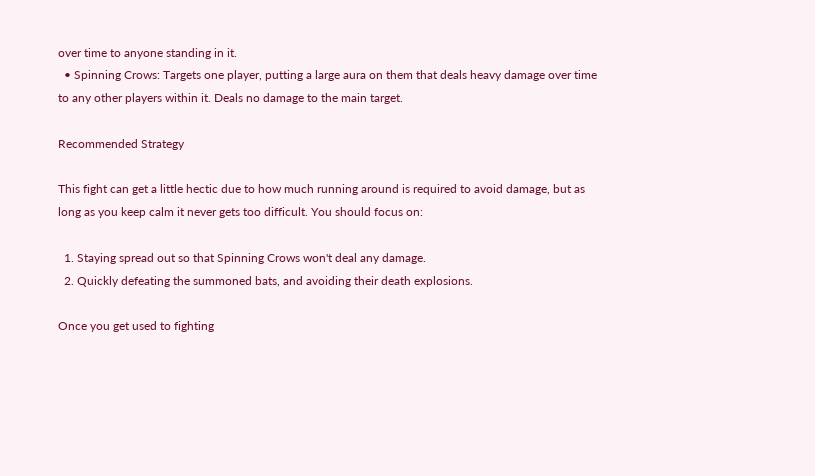over time to anyone standing in it.
  • Spinning Crows: Targets one player, putting a large aura on them that deals heavy damage over time to any other players within it. Deals no damage to the main target.

Recommended Strategy

This fight can get a little hectic due to how much running around is required to avoid damage, but as long as you keep calm it never gets too difficult. You should focus on:

  1. Staying spread out so that Spinning Crows won't deal any damage.
  2. Quickly defeating the summoned bats, and avoiding their death explosions.

Once you get used to fighting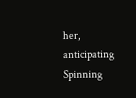her, anticipating Spinning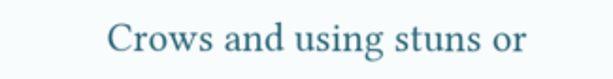Crows and using stuns or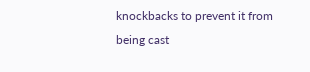knockbacks to prevent it from being cast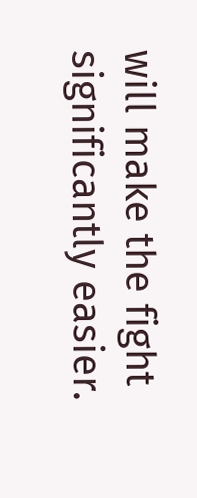will make the fight significantly easier.